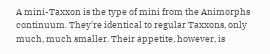A mini-Taxxon is the type of mini from the Animorphs continuum. They're identical to regular Taxxons, only much, much smaller. Their appetite, however, is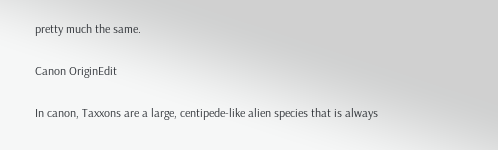pretty much the same.

Canon OriginEdit

In canon, Taxxons are a large, centipede-like alien species that is always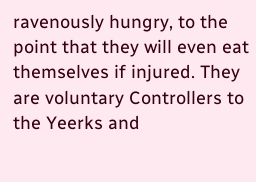ravenously hungry, to the point that they will even eat themselves if injured. They are voluntary Controllers to the Yeerks and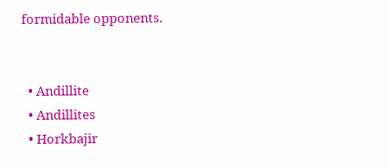formidable opponents.


  • Andillite
  • Andillites
  • Horkbajir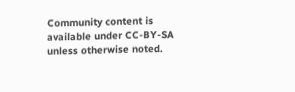Community content is available under CC-BY-SA unless otherwise noted.